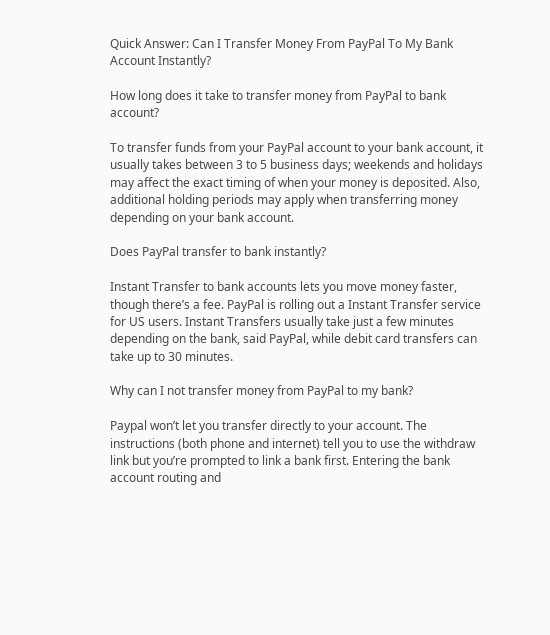Quick Answer: Can I Transfer Money From PayPal To My Bank Account Instantly?

How long does it take to transfer money from PayPal to bank account?

To transfer funds from your PayPal account to your bank account, it usually takes between 3 to 5 business days; weekends and holidays may affect the exact timing of when your money is deposited. Also, additional holding periods may apply when transferring money depending on your bank account.

Does PayPal transfer to bank instantly?

Instant Transfer to bank accounts lets you move money faster, though there’s a fee. PayPal is rolling out a Instant Transfer service for US users. Instant Transfers usually take just a few minutes depending on the bank, said PayPal, while debit card transfers can take up to 30 minutes.

Why can I not transfer money from PayPal to my bank?

Paypal won’t let you transfer directly to your account. The instructions (both phone and internet) tell you to use the withdraw link but you’re prompted to link a bank first. Entering the bank account routing and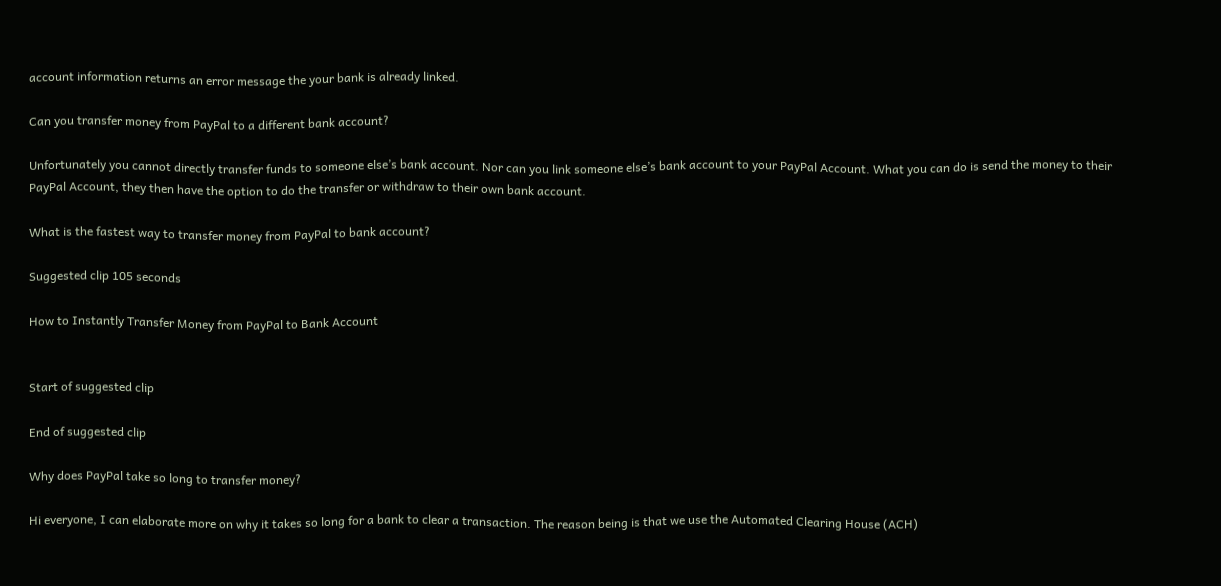account information returns an error message the your bank is already linked.

Can you transfer money from PayPal to a different bank account?

Unfortunately you cannot directly transfer funds to someone else’s bank account. Nor can you link someone else’s bank account to your PayPal Account. What you can do is send the money to their PayPal Account, they then have the option to do the transfer or withdraw to their own bank account.

What is the fastest way to transfer money from PayPal to bank account?

Suggested clip 105 seconds

How to Instantly Transfer Money from PayPal to Bank Account


Start of suggested clip

End of suggested clip

Why does PayPal take so long to transfer money?

Hi everyone, I can elaborate more on why it takes so long for a bank to clear a transaction. The reason being is that we use the Automated Clearing House (ACH)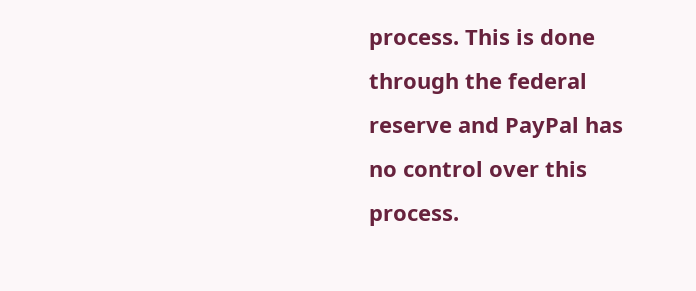process. This is done through the federal reserve and PayPal has no control over this process.